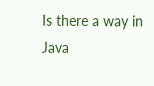Is there a way in Java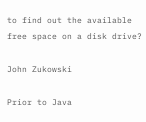to find out the available free space on a disk drive?

John Zukowski

Prior to Java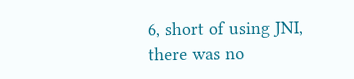6, short of using JNI, there was no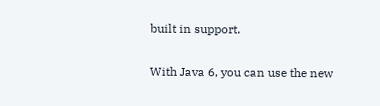built in support.

With Java 6, you can use the new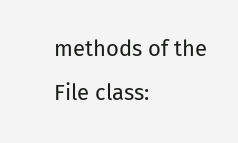methods of the File class: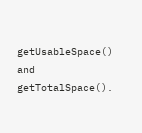getUsableSpace() and getTotalSpace().